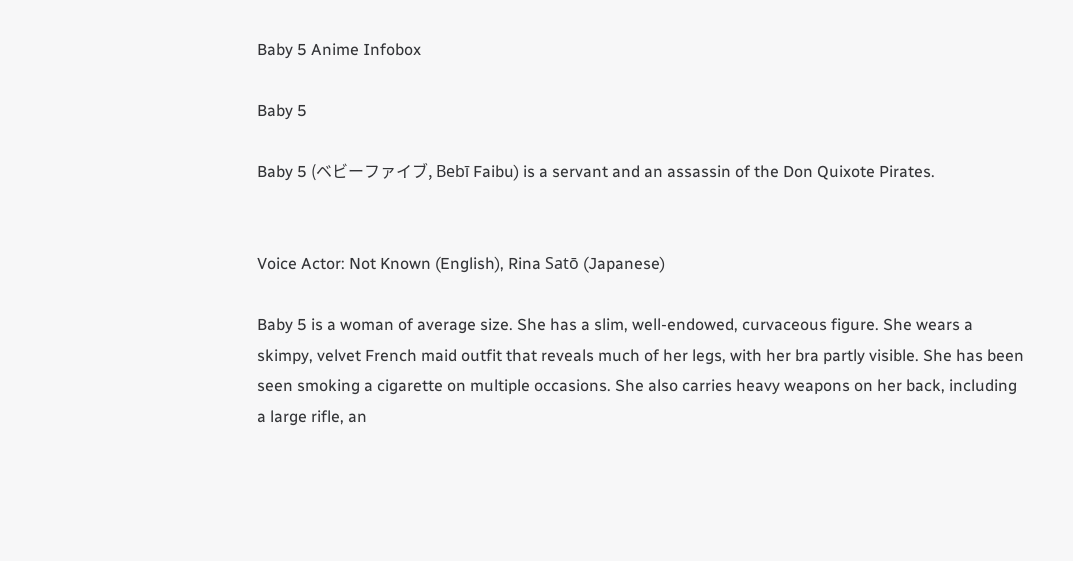Baby 5 Anime Infobox

Baby 5

Baby 5 (ベビーファイブ, Bebī Faibu) is a servant and an assassin of the Don Quixote Pirates.


Voice Actor: Not Known (English), Rina Satō (Japanese)

Baby 5 is a woman of average size. She has a slim, well-endowed, curvaceous figure. She wears a skimpy, velvet French maid outfit that reveals much of her legs, with her bra partly visible. She has been seen smoking a cigarette on multiple occasions. She also carries heavy weapons on her back, including a large rifle, an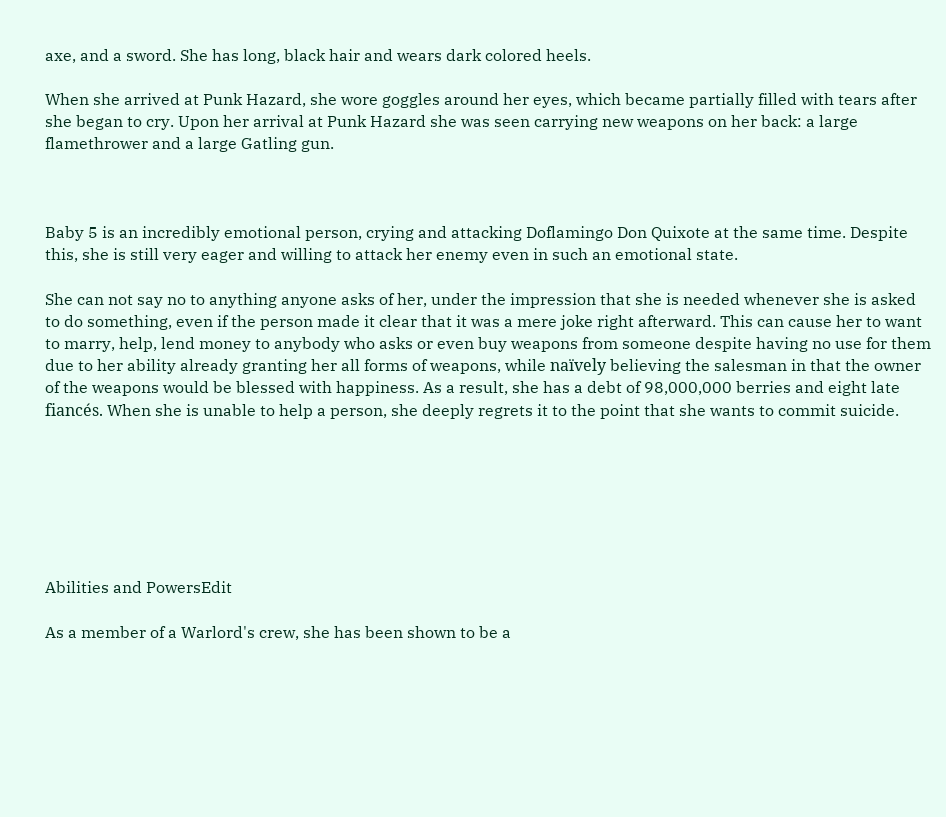axe, and a sword. She has long, black hair and wears dark colored heels.

When she arrived at Punk Hazard, she wore goggles around her eyes, which became partially filled with tears after she began to cry. Upon her arrival at Punk Hazard she was seen carrying new weapons on her back: a large flamethrower and a large Gatling gun.



Baby 5 is an incredibly emotional person, crying and attacking Doflamingo Don Quixote at the same time. Despite this, she is still very eager and willing to attack her enemy even in such an emotional state.

She can not say no to anything anyone asks of her, under the impression that she is needed whenever she is asked to do something, even if the person made it clear that it was a mere joke right afterward. This can cause her to want to marry, help, lend money to anybody who asks or even buy weapons from someone despite having no use for them due to her ability already granting her all forms of weapons, while naïvely believing the salesman in that the owner of the weapons would be blessed with happiness. As a result, she has a debt of 98,000,000 berries and eight late fiancés. When she is unable to help a person, she deeply regrets it to the point that she wants to commit suicide.







Abilities and PowersEdit

As a member of a Warlord's crew, she has been shown to be a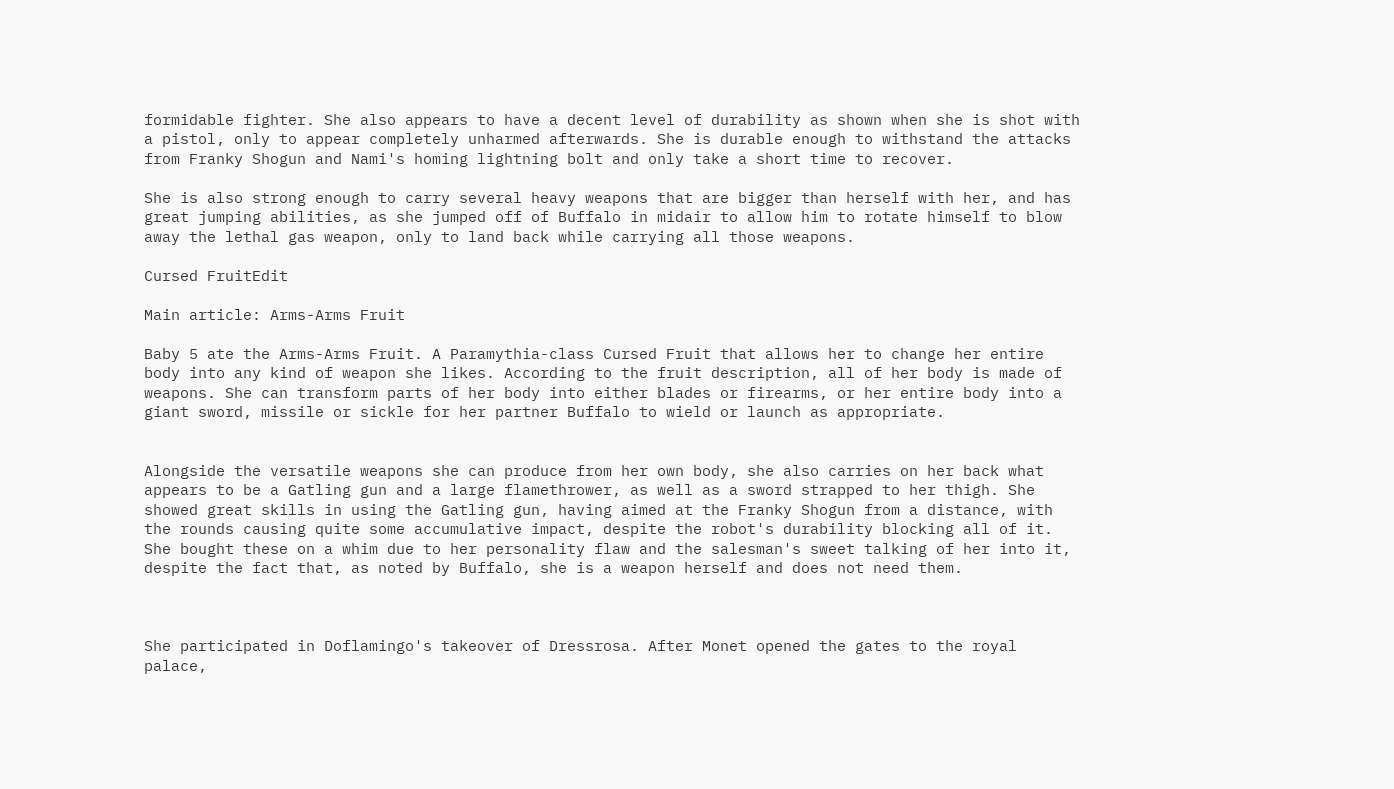formidable fighter. She also appears to have a decent level of durability as shown when she is shot with a pistol, only to appear completely unharmed afterwards. She is durable enough to withstand the attacks from Franky Shogun and Nami's homing lightning bolt and only take a short time to recover.

She is also strong enough to carry several heavy weapons that are bigger than herself with her, and has great jumping abilities, as she jumped off of Buffalo in midair to allow him to rotate himself to blow away the lethal gas weapon, only to land back while carrying all those weapons.

Cursed FruitEdit

Main article: Arms-Arms Fruit

Baby 5 ate the Arms-Arms Fruit. A Paramythia-class Cursed Fruit that allows her to change her entire body into any kind of weapon she likes. According to the fruit description, all of her body is made of weapons. She can transform parts of her body into either blades or firearms, or her entire body into a giant sword, missile or sickle for her partner Buffalo to wield or launch as appropriate.


Alongside the versatile weapons she can produce from her own body, she also carries on her back what appears to be a Gatling gun and a large flamethrower, as well as a sword strapped to her thigh. She showed great skills in using the Gatling gun, having aimed at the Franky Shogun from a distance, with the rounds causing quite some accumulative impact, despite the robot's durability blocking all of it. She bought these on a whim due to her personality flaw and the salesman's sweet talking of her into it, despite the fact that, as noted by Buffalo, she is a weapon herself and does not need them.



She participated in Doflamingo's takeover of Dressrosa. After Monet opened the gates to the royal palace,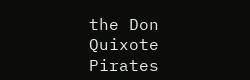the Don Quixote Pirates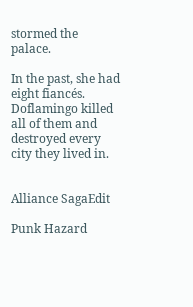stormed the palace.

In the past, she had eight fiancés. Doflamingo killed all of them and destroyed every city they lived in.


Alliance SagaEdit

Punk Hazard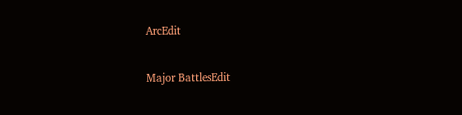ArcEdit

Major BattlesEdit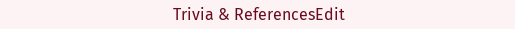Trivia & ReferencesEdit